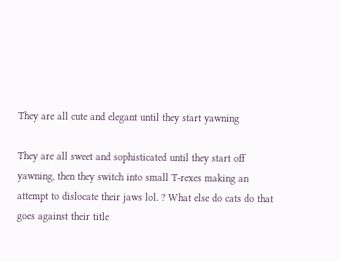They are all cute and elegant until they start yawning

They are all sweet and sophisticated until they start off yawning, then they switch into small T-rexes making an attempt to dislocate their jaws lol. ? What else do cats do that goes against their title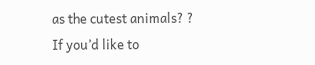as the cutest animals? ?
If you’d like to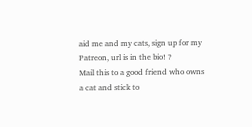aid me and my cats, sign up for my Patreon, url is in the bio! ?
Mail this to a good friend who owns a cat and stick to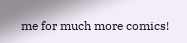me for much more comics!